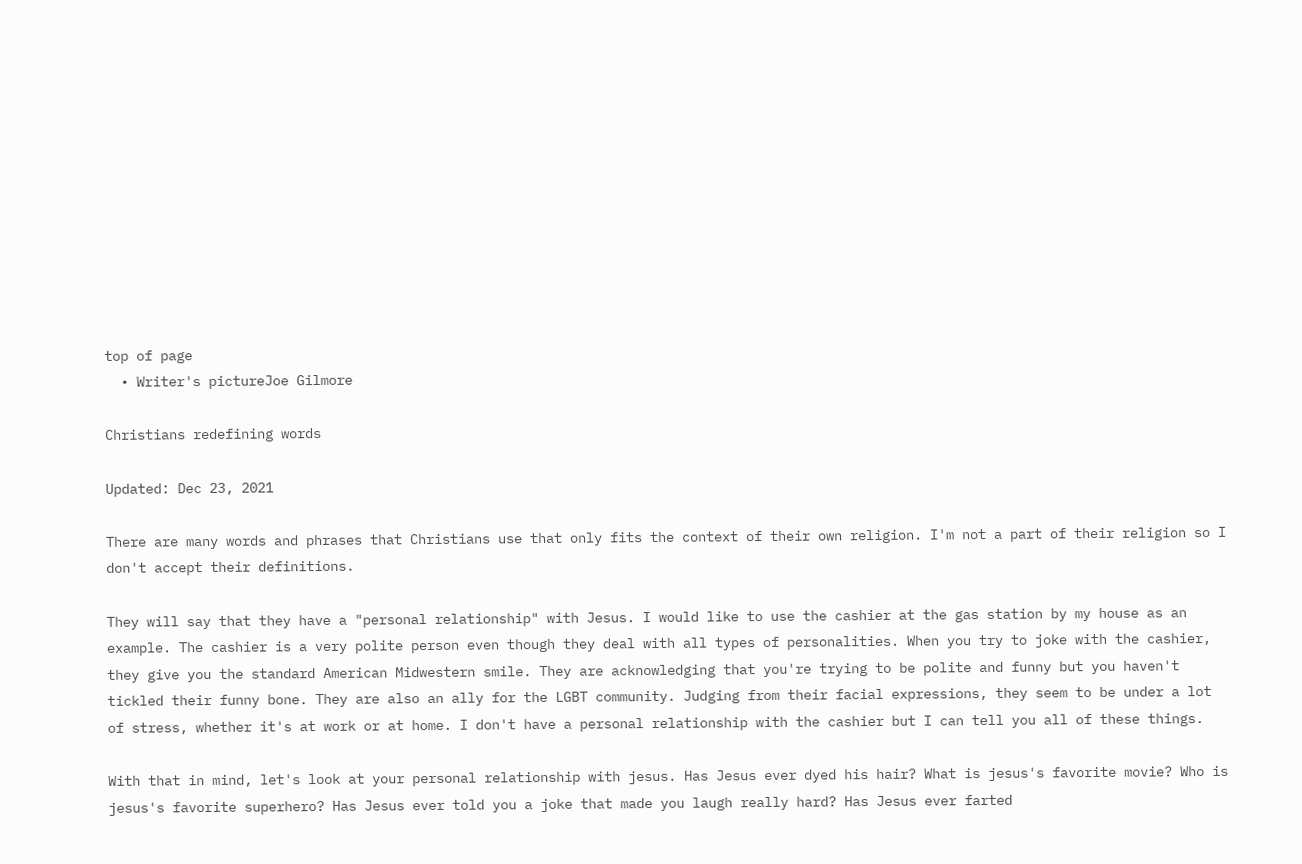top of page
  • Writer's pictureJoe Gilmore

Christians redefining words

Updated: Dec 23, 2021

There are many words and phrases that Christians use that only fits the context of their own religion. I'm not a part of their religion so I don't accept their definitions.

They will say that they have a "personal relationship" with Jesus. I would like to use the cashier at the gas station by my house as an example. The cashier is a very polite person even though they deal with all types of personalities. When you try to joke with the cashier, they give you the standard American Midwestern smile. They are acknowledging that you're trying to be polite and funny but you haven't tickled their funny bone. They are also an ally for the LGBT community. Judging from their facial expressions, they seem to be under a lot of stress, whether it's at work or at home. I don't have a personal relationship with the cashier but I can tell you all of these things.

With that in mind, let's look at your personal relationship with jesus. Has Jesus ever dyed his hair? What is jesus's favorite movie? Who is jesus's favorite superhero? Has Jesus ever told you a joke that made you laugh really hard? Has Jesus ever farted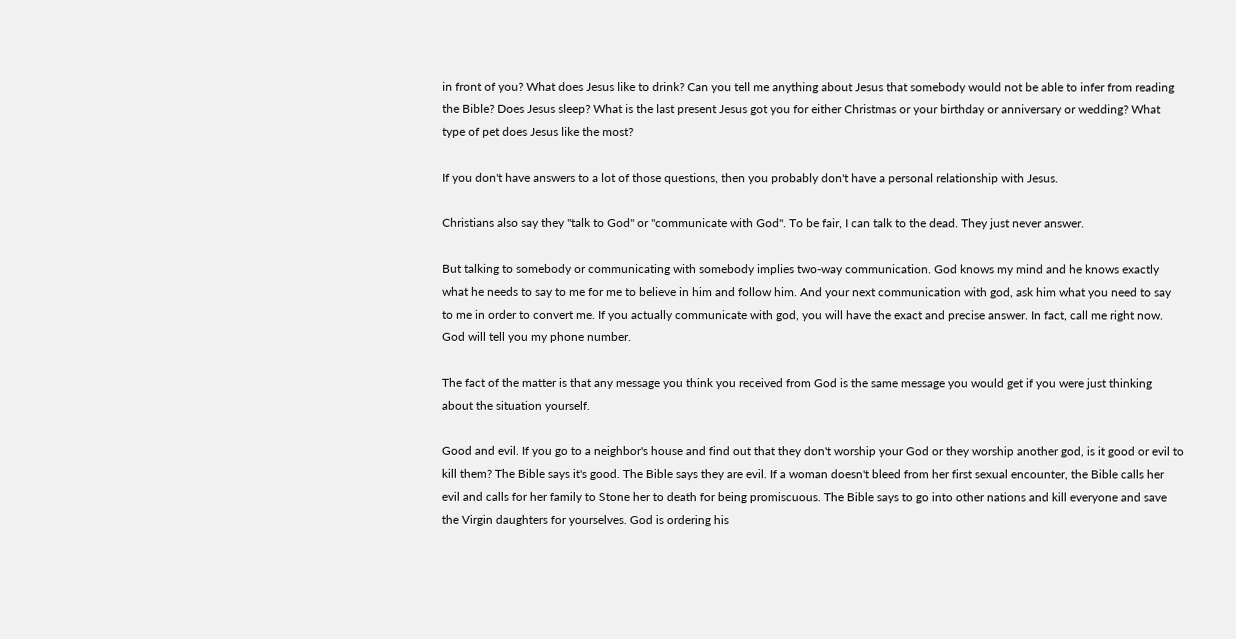in front of you? What does Jesus like to drink? Can you tell me anything about Jesus that somebody would not be able to infer from reading the Bible? Does Jesus sleep? What is the last present Jesus got you for either Christmas or your birthday or anniversary or wedding? What type of pet does Jesus like the most?

If you don't have answers to a lot of those questions, then you probably don't have a personal relationship with Jesus.

Christians also say they "talk to God" or "communicate with God". To be fair, I can talk to the dead. They just never answer.

But talking to somebody or communicating with somebody implies two-way communication. God knows my mind and he knows exactly what he needs to say to me for me to believe in him and follow him. And your next communication with god, ask him what you need to say to me in order to convert me. If you actually communicate with god, you will have the exact and precise answer. In fact, call me right now. God will tell you my phone number.

The fact of the matter is that any message you think you received from God is the same message you would get if you were just thinking about the situation yourself.

Good and evil. If you go to a neighbor's house and find out that they don't worship your God or they worship another god, is it good or evil to kill them? The Bible says it's good. The Bible says they are evil. If a woman doesn't bleed from her first sexual encounter, the Bible calls her evil and calls for her family to Stone her to death for being promiscuous. The Bible says to go into other nations and kill everyone and save the Virgin daughters for yourselves. God is ordering his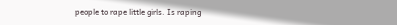people to rape little girls. Is raping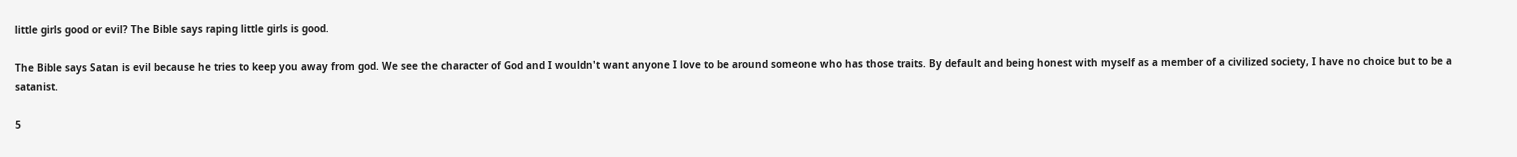little girls good or evil? The Bible says raping little girls is good.

The Bible says Satan is evil because he tries to keep you away from god. We see the character of God and I wouldn't want anyone I love to be around someone who has those traits. By default and being honest with myself as a member of a civilized society, I have no choice but to be a satanist.

5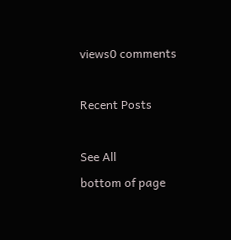views0 comments

Recent Posts

See All
bottom of page